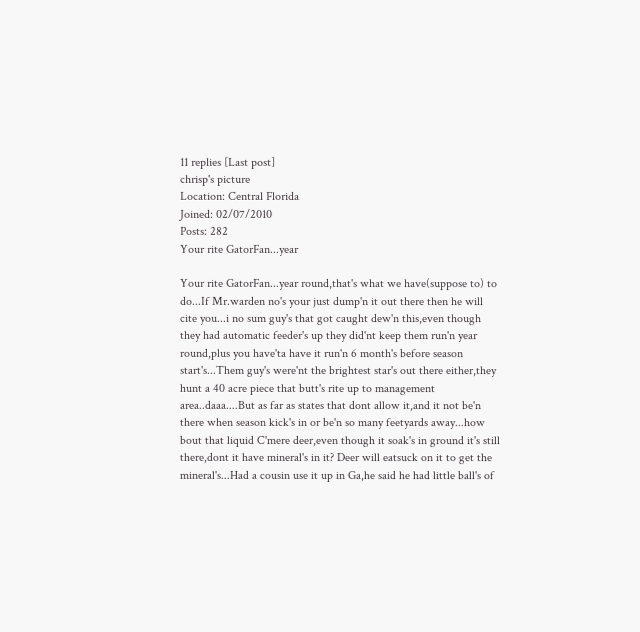11 replies [Last post]
chrisp's picture
Location: Central Florida
Joined: 02/07/2010
Posts: 282
Your rite GatorFan...year

Your rite GatorFan...year round,that's what we have(suppose to) to do...If Mr.warden no's your just dump'n it out there then he will cite you...i no sum guy's that got caught dew'n this,even though they had automatic feeder's up they did'nt keep them run'n year round,plus you have'ta have it run'n 6 month's before season start's...Them guy's were'nt the brightest star's out there either,they hunt a 40 acre piece that butt's rite up to management area..daaa....But as far as states that dont allow it,and it not be'n there when season kick's in or be'n so many feetyards away...how bout that liquid C'mere deer,even though it soak's in ground it's still there,dont it have mineral's in it? Deer will eatsuck on it to get the mineral's...Had a cousin use it up in Ga,he said he had little ball's of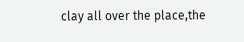clay all over the place,the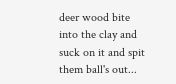deer wood bite into the clay and suck on it and spit them ball's out...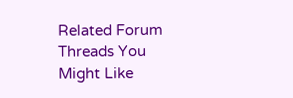Related Forum Threads You Might Like